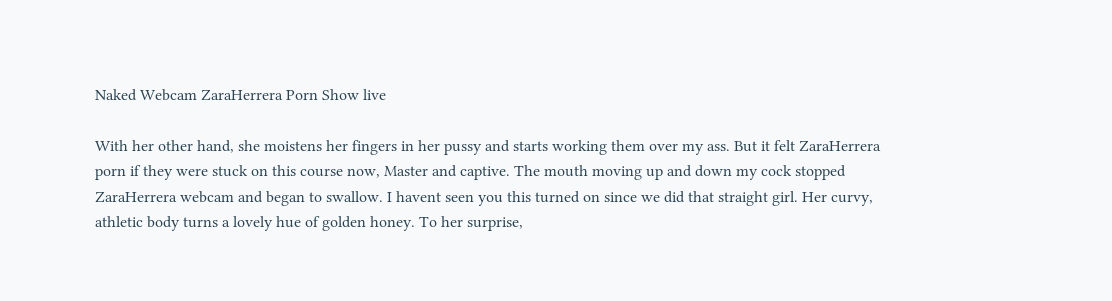Naked Webcam ZaraHerrera Porn Show live

With her other hand, she moistens her fingers in her pussy and starts working them over my ass. But it felt ZaraHerrera porn if they were stuck on this course now, Master and captive. The mouth moving up and down my cock stopped ZaraHerrera webcam and began to swallow. I havent seen you this turned on since we did that straight girl. Her curvy, athletic body turns a lovely hue of golden honey. To her surprise,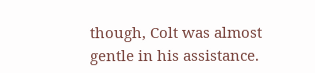though, Colt was almost gentle in his assistance.